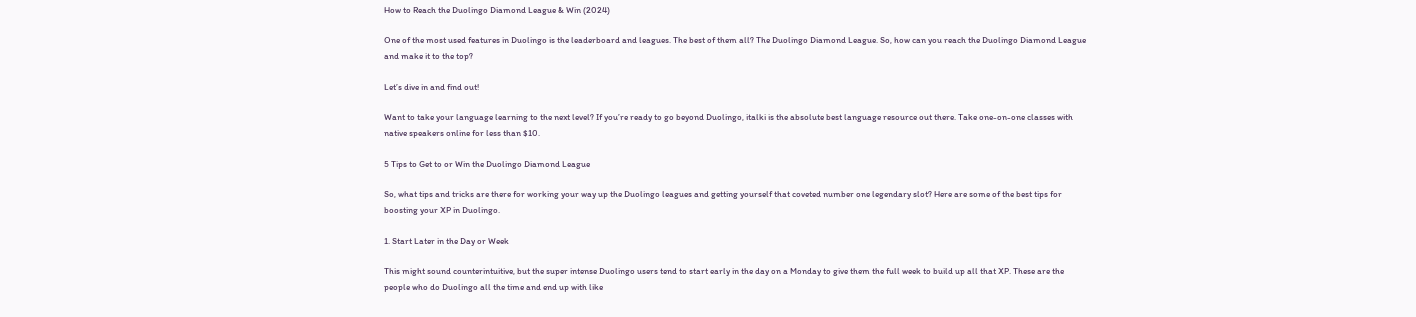How to Reach the Duolingo Diamond League & Win (2024)

One of the most used features in Duolingo is the leaderboard and leagues. The best of them all? The Duolingo Diamond League. So, how can you reach the Duolingo Diamond League and make it to the top?

Let’s dive in and find out!

Want to take your language learning to the next level? If you’re ready to go beyond Duolingo, italki is the absolute best language resource out there. Take one-on-one classes with native speakers online for less than $10.

5 Tips to Get to or Win the Duolingo Diamond League

So, what tips and tricks are there for working your way up the Duolingo leagues and getting yourself that coveted number one legendary slot? Here are some of the best tips for boosting your XP in Duolingo.

1. Start Later in the Day or Week

This might sound counterintuitive, but the super intense Duolingo users tend to start early in the day on a Monday to give them the full week to build up all that XP. These are the people who do Duolingo all the time and end up with like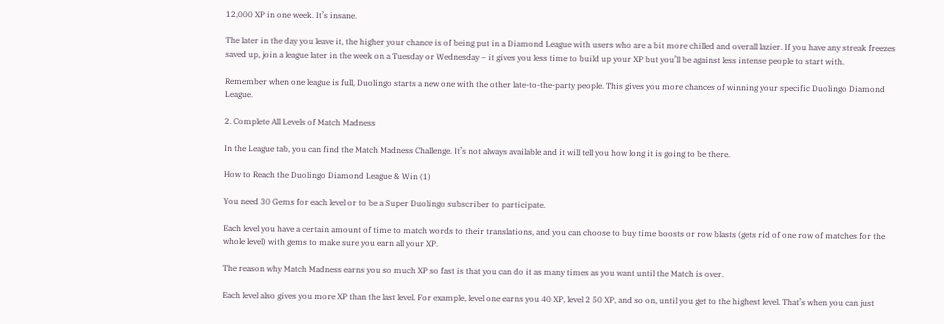12,000 XP in one week. It’s insane.

The later in the day you leave it, the higher your chance is of being put in a Diamond League with users who are a bit more chilled and overall lazier. If you have any streak freezes saved up, join a league later in the week on a Tuesday or Wednesday – it gives you less time to build up your XP but you’ll be against less intense people to start with.

Remember when one league is full, Duolingo starts a new one with the other late-to-the-party people. This gives you more chances of winning your specific Duolingo Diamond League.

2. Complete All Levels of Match Madness

In the League tab, you can find the Match Madness Challenge. It’s not always available and it will tell you how long it is going to be there.

How to Reach the Duolingo Diamond League & Win (1)

You need 30 Gems for each level or to be a Super Duolingo subscriber to participate.

Each level you have a certain amount of time to match words to their translations, and you can choose to buy time boosts or row blasts (gets rid of one row of matches for the whole level) with gems to make sure you earn all your XP.

The reason why Match Madness earns you so much XP so fast is that you can do it as many times as you want until the Match is over.

Each level also gives you more XP than the last level. For example, level one earns you 40 XP, level 2 50 XP, and so on, until you get to the highest level. That’s when you can just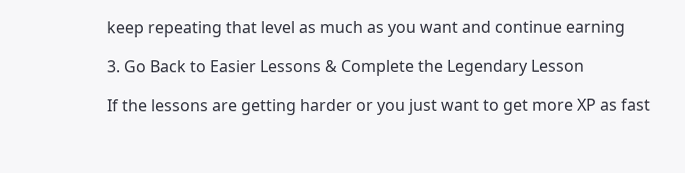keep repeating that level as much as you want and continue earning

3. Go Back to Easier Lessons & Complete the Legendary Lesson

If the lessons are getting harder or you just want to get more XP as fast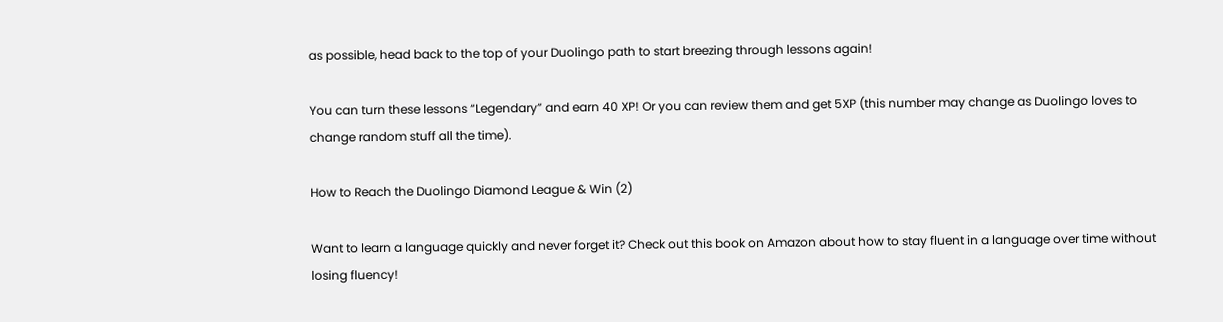as possible, head back to the top of your Duolingo path to start breezing through lessons again!

You can turn these lessons “Legendary” and earn 40 XP! Or you can review them and get 5XP (this number may change as Duolingo loves to change random stuff all the time).

How to Reach the Duolingo Diamond League & Win (2)

Want to learn a language quickly and never forget it? Check out this book on Amazon about how to stay fluent in a language over time without losing fluency!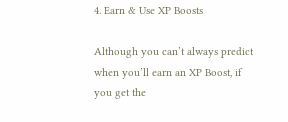4. Earn & Use XP Boosts

Although you can’t always predict when you’ll earn an XP Boost, if you get the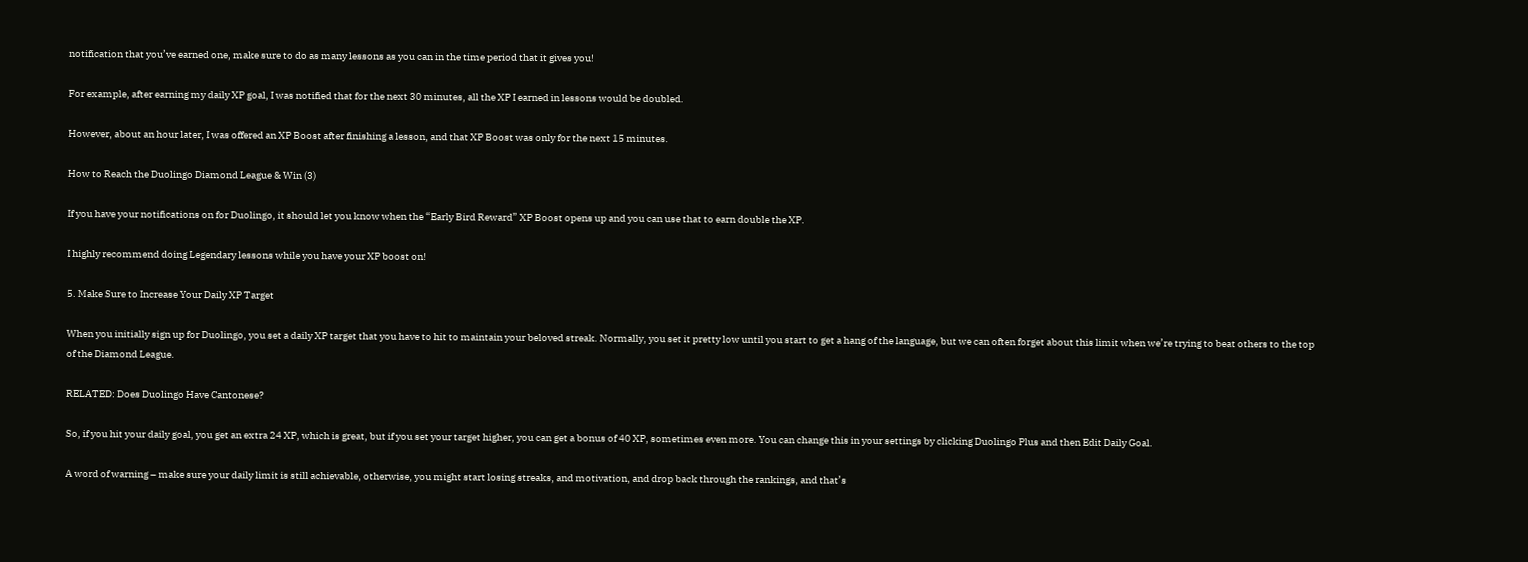notification that you’ve earned one, make sure to do as many lessons as you can in the time period that it gives you!

For example, after earning my daily XP goal, I was notified that for the next 30 minutes, all the XP I earned in lessons would be doubled.

However, about an hour later, I was offered an XP Boost after finishing a lesson, and that XP Boost was only for the next 15 minutes.

How to Reach the Duolingo Diamond League & Win (3)

If you have your notifications on for Duolingo, it should let you know when the “Early Bird Reward” XP Boost opens up and you can use that to earn double the XP.

I highly recommend doing Legendary lessons while you have your XP boost on!

5. Make Sure to Increase Your Daily XP Target

When you initially sign up for Duolingo, you set a daily XP target that you have to hit to maintain your beloved streak. Normally, you set it pretty low until you start to get a hang of the language, but we can often forget about this limit when we’re trying to beat others to the top of the Diamond League.

RELATED: Does Duolingo Have Cantonese?

So, if you hit your daily goal, you get an extra 24 XP, which is great, but if you set your target higher, you can get a bonus of 40 XP, sometimes even more. You can change this in your settings by clicking Duolingo Plus and then Edit Daily Goal.

A word of warning – make sure your daily limit is still achievable, otherwise, you might start losing streaks, and motivation, and drop back through the rankings, and that’s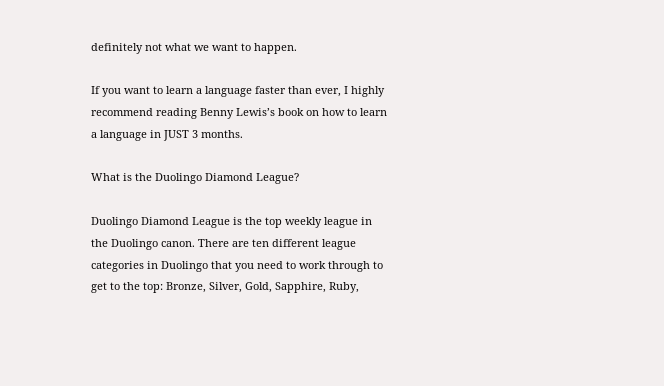definitely not what we want to happen.

If you want to learn a language faster than ever, I highly recommend reading Benny Lewis’s book on how to learn a language in JUST 3 months.

What is the Duolingo Diamond League?

Duolingo Diamond League is the top weekly league in the Duolingo canon. There are ten different league categories in Duolingo that you need to work through to get to the top: Bronze, Silver, Gold, Sapphire, Ruby,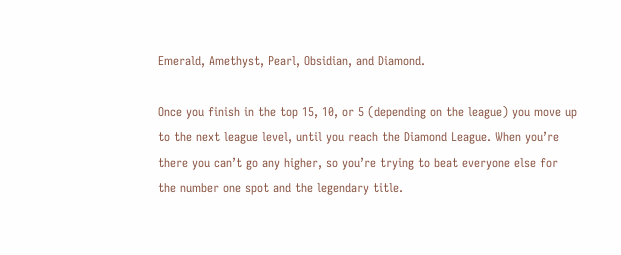Emerald, Amethyst, Pearl, Obsidian, and Diamond.

Once you finish in the top 15, 10, or 5 (depending on the league) you move up to the next league level, until you reach the Diamond League. When you’re there you can’t go any higher, so you’re trying to beat everyone else for the number one spot and the legendary title.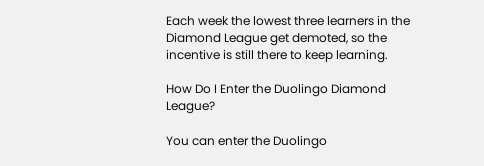Each week the lowest three learners in the Diamond League get demoted, so the incentive is still there to keep learning.

How Do I Enter the Duolingo Diamond League?

You can enter the Duolingo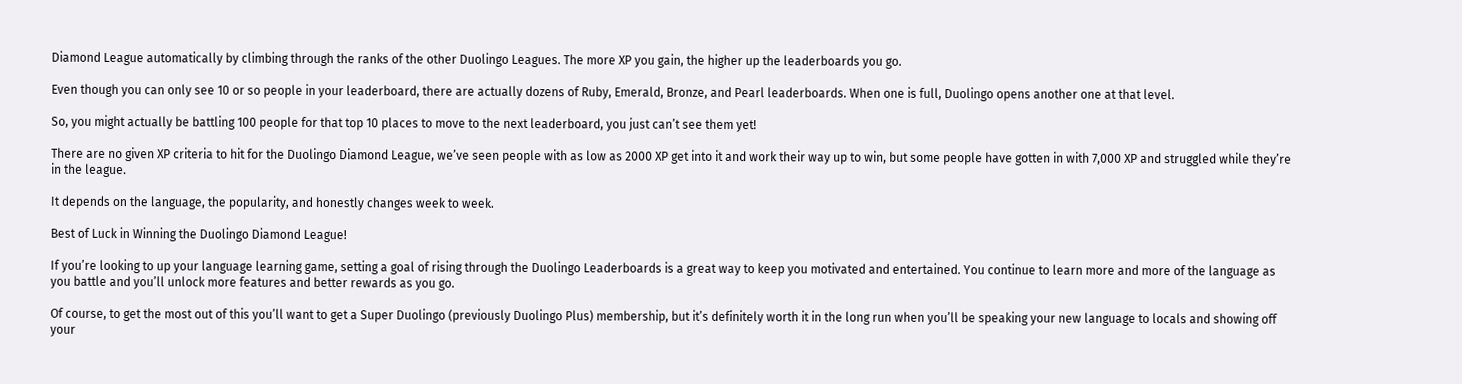Diamond League automatically by climbing through the ranks of the other Duolingo Leagues. The more XP you gain, the higher up the leaderboards you go.

Even though you can only see 10 or so people in your leaderboard, there are actually dozens of Ruby, Emerald, Bronze, and Pearl leaderboards. When one is full, Duolingo opens another one at that level.

So, you might actually be battling 100 people for that top 10 places to move to the next leaderboard, you just can’t see them yet!

There are no given XP criteria to hit for the Duolingo Diamond League, we’ve seen people with as low as 2000 XP get into it and work their way up to win, but some people have gotten in with 7,000 XP and struggled while they’re in the league.

It depends on the language, the popularity, and honestly changes week to week.

Best of Luck in Winning the Duolingo Diamond League!

If you’re looking to up your language learning game, setting a goal of rising through the Duolingo Leaderboards is a great way to keep you motivated and entertained. You continue to learn more and more of the language as you battle and you’ll unlock more features and better rewards as you go.

Of course, to get the most out of this you’ll want to get a Super Duolingo (previously Duolingo Plus) membership, but it’s definitely worth it in the long run when you’ll be speaking your new language to locals and showing off your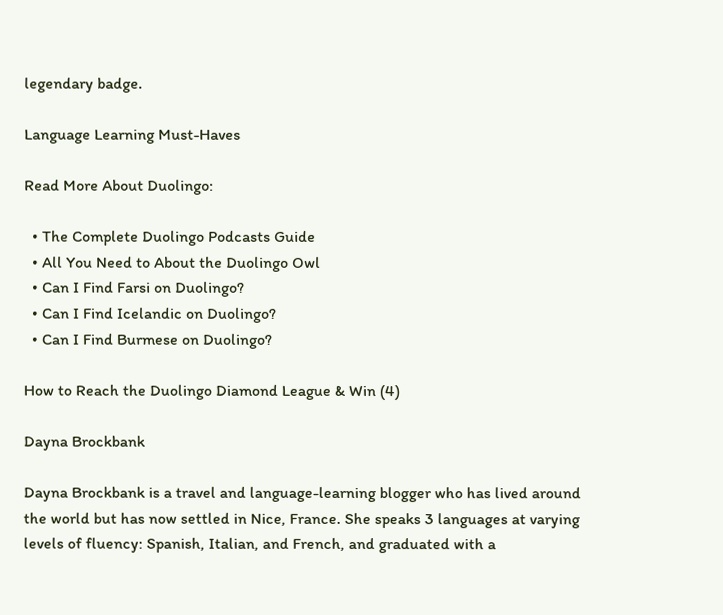legendary badge.

Language Learning Must-Haves

Read More About Duolingo:

  • The Complete Duolingo Podcasts Guide
  • All You Need to About the Duolingo Owl
  • Can I Find Farsi on Duolingo?
  • Can I Find Icelandic on Duolingo?
  • Can I Find Burmese on Duolingo?

How to Reach the Duolingo Diamond League & Win (4)

Dayna Brockbank

Dayna Brockbank is a travel and language-learning blogger who has lived around the world but has now settled in Nice, France. She speaks 3 languages at varying levels of fluency: Spanish, Italian, and French, and graduated with a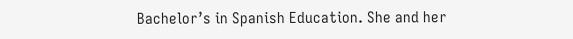Bachelor’s in Spanish Education. She and her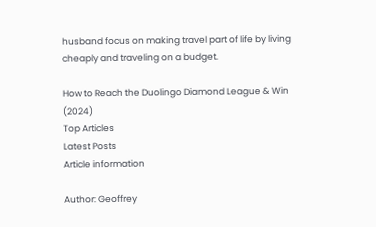husband focus on making travel part of life by living cheaply and traveling on a budget.

How to Reach the Duolingo Diamond League & Win (2024)
Top Articles
Latest Posts
Article information

Author: Geoffrey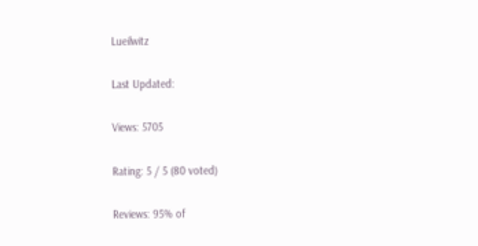Lueilwitz

Last Updated:

Views: 5705

Rating: 5 / 5 (80 voted)

Reviews: 95% of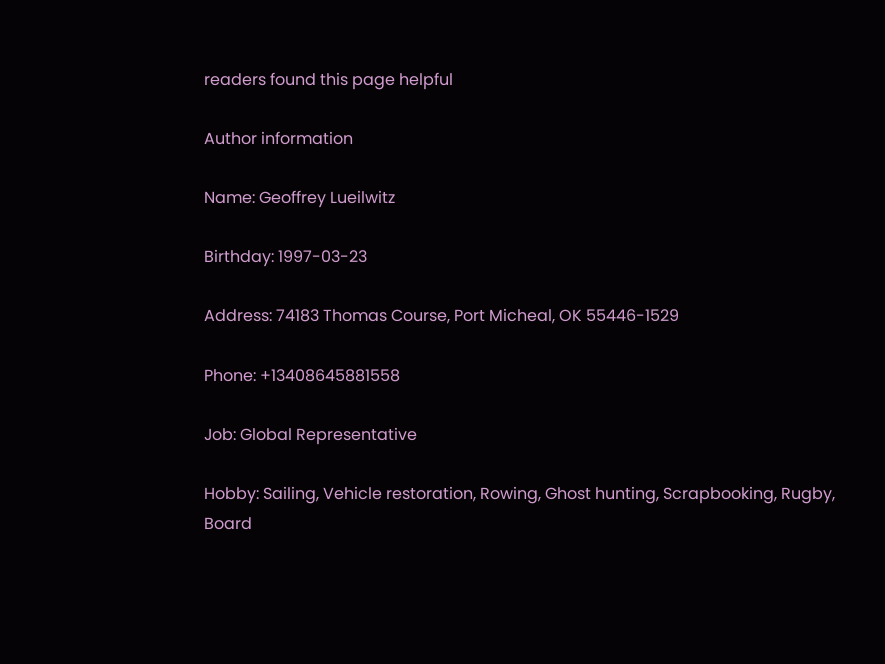readers found this page helpful

Author information

Name: Geoffrey Lueilwitz

Birthday: 1997-03-23

Address: 74183 Thomas Course, Port Micheal, OK 55446-1529

Phone: +13408645881558

Job: Global Representative

Hobby: Sailing, Vehicle restoration, Rowing, Ghost hunting, Scrapbooking, Rugby, Board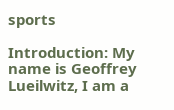sports

Introduction: My name is Geoffrey Lueilwitz, I am a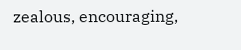zealous, encouraging,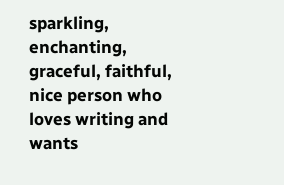sparkling, enchanting, graceful, faithful, nice person who loves writing and wants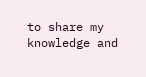to share my knowledge and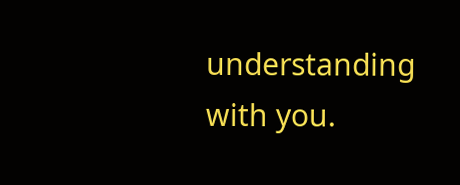understanding with you.